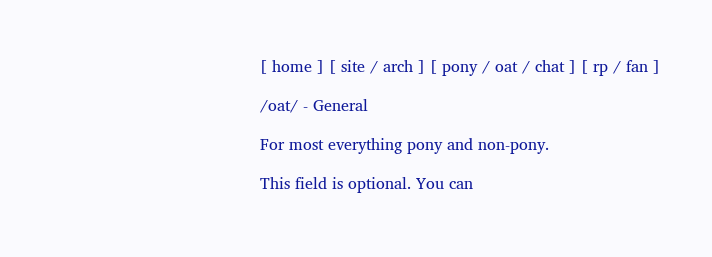[ home ] [ site / arch ] [ pony / oat / chat ] [ rp / fan ]

/oat/ - General

For most everything pony and non-pony.

This field is optional. You can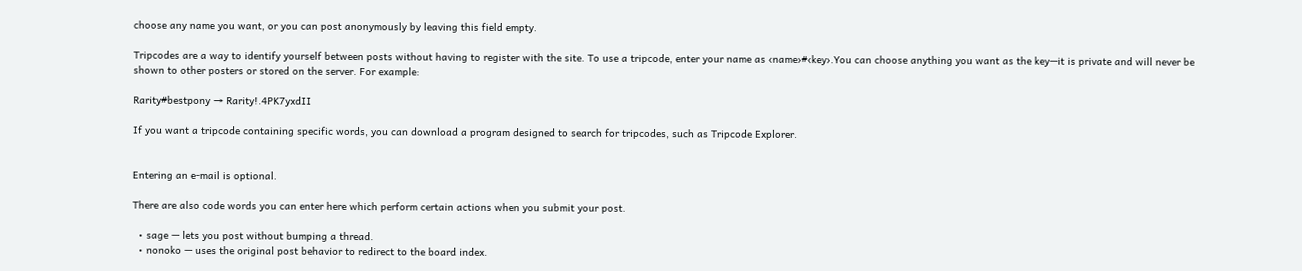choose any name you want, or you can post anonymously by leaving this field empty.

Tripcodes are a way to identify yourself between posts without having to register with the site. To use a tripcode, enter your name as ‹name›#‹key›.You can choose anything you want as the key—it is private and will never be shown to other posters or stored on the server. For example:

Rarity#bestpony → Rarity!.4PK7yxdII

If you want a tripcode containing specific words, you can download a program designed to search for tripcodes, such as Tripcode Explorer.


Entering an e-mail is optional.

There are also code words you can enter here which perform certain actions when you submit your post.

  • sage — lets you post without bumping a thread.
  • nonoko — uses the original post behavior to redirect to the board index.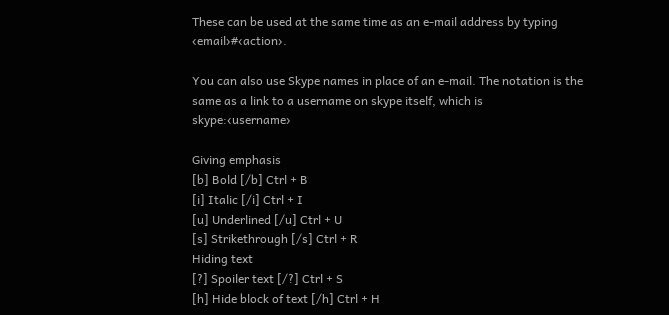These can be used at the same time as an e-mail address by typing ‹email›#‹action›.

You can also use Skype names in place of an e-mail. The notation is the same as a link to a username on skype itself, which is skype:‹username›

Giving emphasis
[b] Bold [/b] Ctrl + B
[i] Italic [/i] Ctrl + I
[u] Underlined [/u] Ctrl + U
[s] Strikethrough [/s] Ctrl + R
Hiding text
[?] Spoiler text [/?] Ctrl + S
[h] Hide block of text [/h] Ctrl + H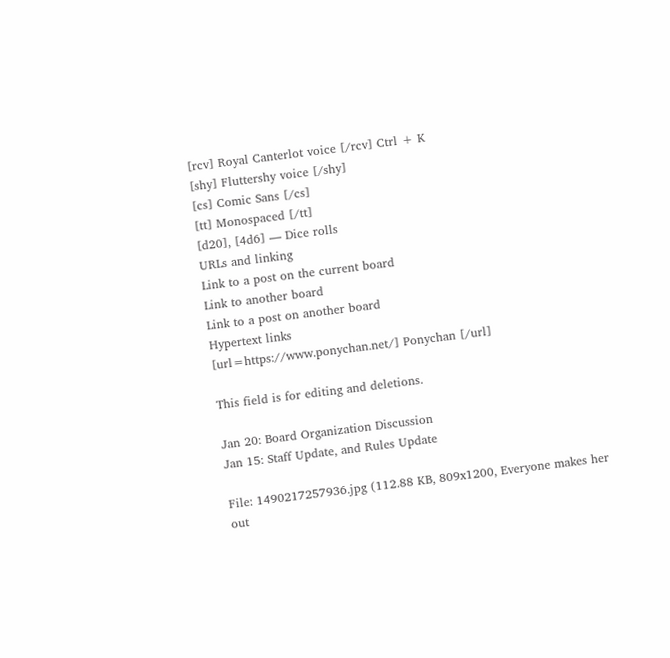[rcv] Royal Canterlot voice [/rcv] Ctrl + K
[shy] Fluttershy voice [/shy]
[cs] Comic Sans [/cs]
[tt] Monospaced [/tt]
[d20], [4d6] — Dice rolls
URLs and linking
Link to a post on the current board
Link to another board
Link to a post on another board
Hypertext links
[url=https://www.ponychan.net/] Ponychan [/url]

This field is for editing and deletions.

Jan 20: Board Organization Discussion
Jan 15: Staff Update, and Rules Update

File: 1490217257936.jpg (112.88 KB, 809x1200, Everyone makes her out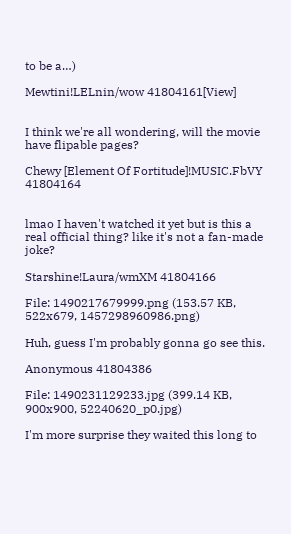to be a…)

Mewtini!LELnin/wow 41804161[View]


I think we're all wondering, will the movie have flipable pages?

Chewy [Element Of Fortitude]!MUSIC.FbVY 41804164


lmao I haven't watched it yet but is this a real official thing? like it's not a fan-made joke?

Starshine!Laura/wmXM 41804166

File: 1490217679999.png (153.57 KB, 522x679, 1457298960986.png)

Huh, guess I'm probably gonna go see this.

Anonymous 41804386

File: 1490231129233.jpg (399.14 KB, 900x900, 52240620_p0.jpg)

I'm more surprise they waited this long to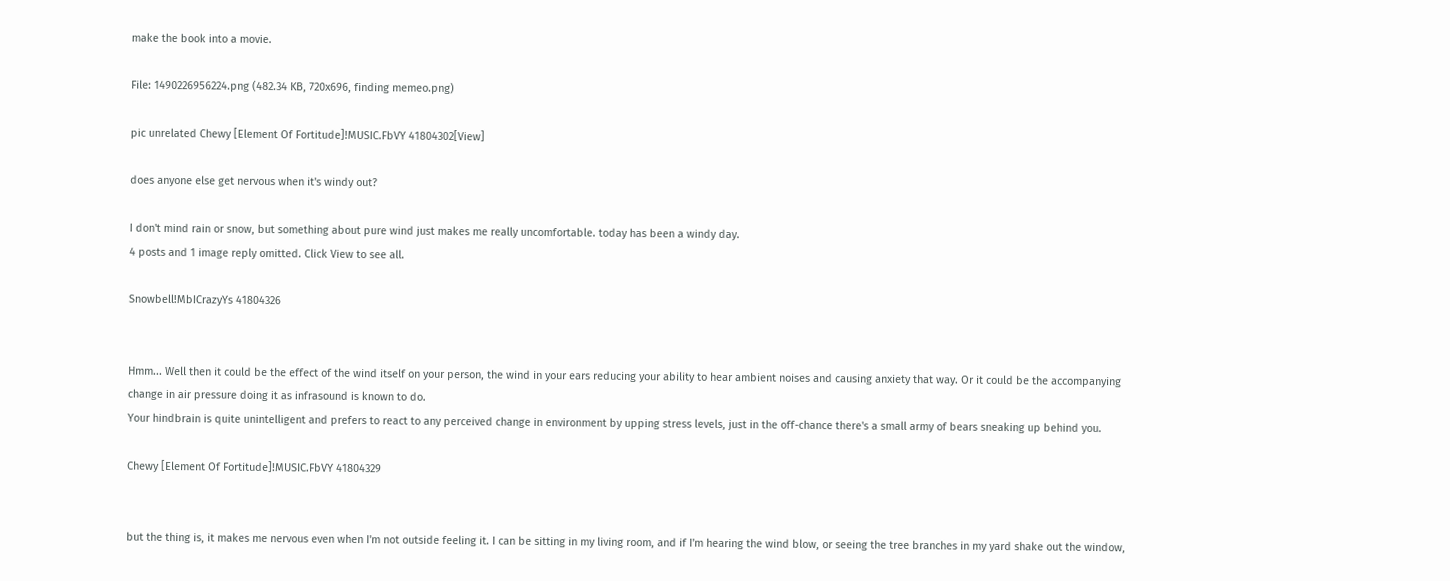make the book into a movie.

File: 1490226956224.png (482.34 KB, 720x696, finding memeo.png)

pic unrelated Chewy [Element Of Fortitude]!MUSIC.FbVY 41804302[View]

does anyone else get nervous when it's windy out?

I don't mind rain or snow, but something about pure wind just makes me really uncomfortable. today has been a windy day.
4 posts and 1 image reply omitted. Click View to see all.

Snowbell!MbICrazyYs 41804326


Hmm... Well then it could be the effect of the wind itself on your person, the wind in your ears reducing your ability to hear ambient noises and causing anxiety that way. Or it could be the accompanying change in air pressure doing it as infrasound is known to do.
Your hindbrain is quite unintelligent and prefers to react to any perceived change in environment by upping stress levels, just in the off-chance there's a small army of bears sneaking up behind you.

Chewy [Element Of Fortitude]!MUSIC.FbVY 41804329


but the thing is, it makes me nervous even when I'm not outside feeling it. I can be sitting in my living room, and if I'm hearing the wind blow, or seeing the tree branches in my yard shake out the window,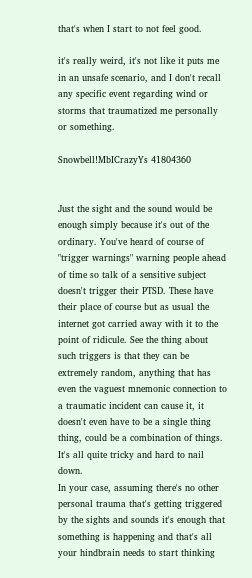that's when I start to not feel good.

it's really weird, it's not like it puts me in an unsafe scenario, and I don't recall any specific event regarding wind or storms that traumatized me personally or something.

Snowbell!MbICrazyYs 41804360


Just the sight and the sound would be enough simply because it's out of the ordinary. You've heard of course of "trigger warnings" warning people ahead of time so talk of a sensitive subject doesn't trigger their PTSD. These have their place of course but as usual the internet got carried away with it to the point of ridicule. See the thing about such triggers is that they can be extremely random, anything that has even the vaguest mnemonic connection to a traumatic incident can cause it, it doesn't even have to be a single thing thing, could be a combination of things. It's all quite tricky and hard to nail down.
In your case, assuming there's no other personal trauma that's getting triggered by the sights and sounds it's enough that something is happening and that's all your hindbrain needs to start thinking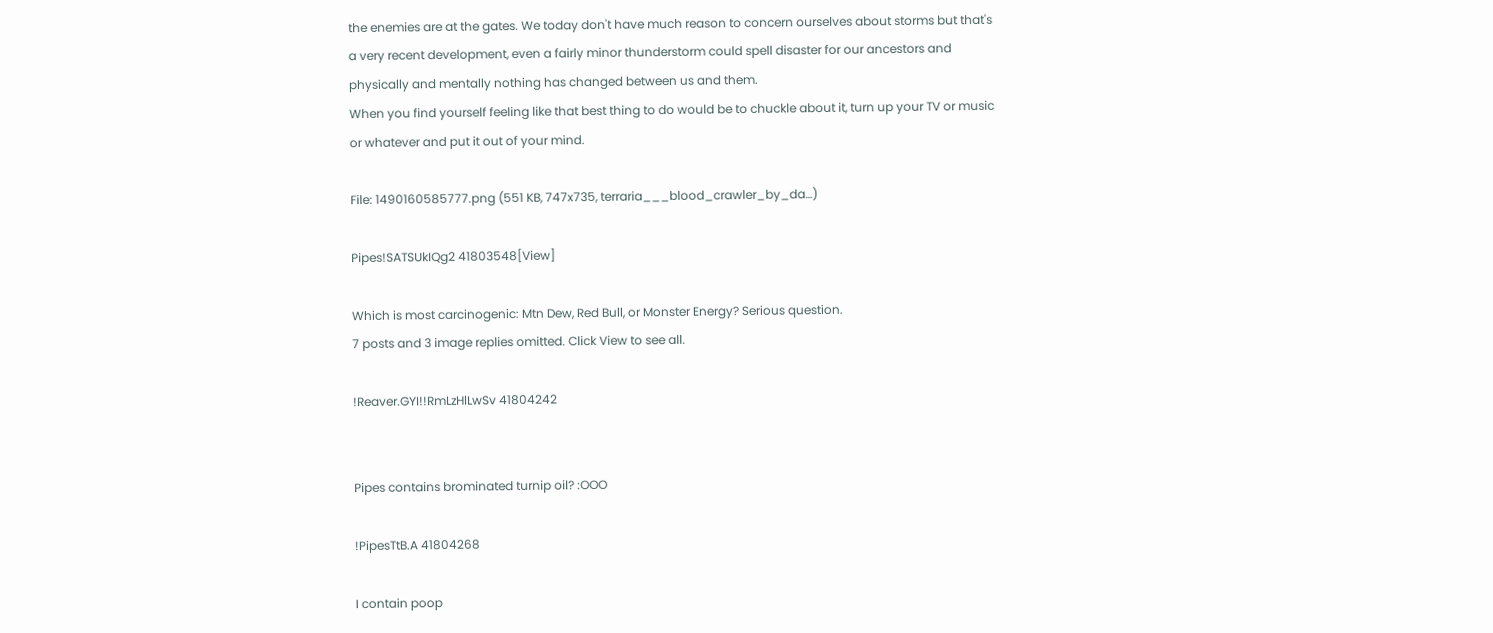the enemies are at the gates. We today don't have much reason to concern ourselves about storms but that's a very recent development, even a fairly minor thunderstorm could spell disaster for our ancestors and physically and mentally nothing has changed between us and them.
When you find yourself feeling like that best thing to do would be to chuckle about it, turn up your TV or music or whatever and put it out of your mind.

File: 1490160585777.png (551 KB, 747x735, terraria___blood_crawler_by_da…)

Pipes!SATSUkIQg2 41803548[View]

Which is most carcinogenic: Mtn Dew, Red Bull, or Monster Energy? Serious question.
7 posts and 3 image replies omitted. Click View to see all.

!Reaver.GYI!!RmLzHlLwSv 41804242


Pipes contains brominated turnip oil? :OOO

!PipesTtB.A 41804268

I contain poop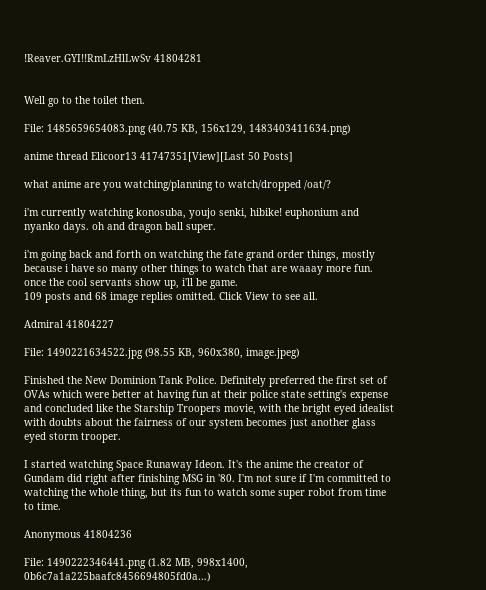!Reaver.GYI!!RmLzHlLwSv 41804281


Well go to the toilet then.

File: 1485659654083.png (40.75 KB, 156x129, 1483403411634.png)

anime thread Elicoor13 41747351[View][Last 50 Posts]

what anime are you watching/planning to watch/dropped /oat/?

i'm currently watching konosuba, youjo senki, hibike! euphonium and nyanko days. oh and dragon ball super.

i'm going back and forth on watching the fate grand order things, mostly because i have so many other things to watch that are waaay more fun. once the cool servants show up, i'll be game.
109 posts and 68 image replies omitted. Click View to see all.

Admiral 41804227

File: 1490221634522.jpg (98.55 KB, 960x380, image.jpeg)

Finished the New Dominion Tank Police. Definitely preferred the first set of OVAs which were better at having fun at their police state setting's expense and concluded like the Starship Troopers movie, with the bright eyed idealist with doubts about the fairness of our system becomes just another glass eyed storm trooper.

I started watching Space Runaway Ideon. It's the anime the creator of Gundam did right after finishing MSG in '80. I'm not sure if I'm committed to watching the whole thing, but its fun to watch some super robot from time to time.

Anonymous 41804236

File: 1490222346441.png (1.82 MB, 998x1400, 0b6c7a1a225baafc8456694805fd0a…)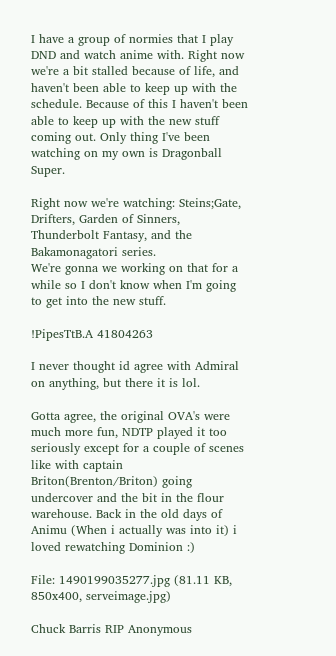I have a group of normies that I play DND and watch anime with. Right now we're a bit stalled because of life, and haven't been able to keep up with the schedule. Because of this I haven't been able to keep up with the new stuff coming out. Only thing I've been watching on my own is Dragonball Super.

Right now we're watching: Steins;Gate, Drifters, Garden of Sinners, Thunderbolt Fantasy, and the Bakamonagatori series.
We're gonna we working on that for a while so I don't know when I'm going to get into the new stuff.

!PipesTtB.A 41804263

I never thought id agree with Admiral on anything, but there it is lol.

Gotta agree, the original OVA's were much more fun, NDTP played it too seriously except for a couple of scenes like with captain Briton(Brenton/Briton) going undercover and the bit in the flour warehouse. Back in the old days of Animu (When i actually was into it) i loved rewatching Dominion :)

File: 1490199035277.jpg (81.11 KB, 850x400, serveimage.jpg)

Chuck Barris RIP Anonymous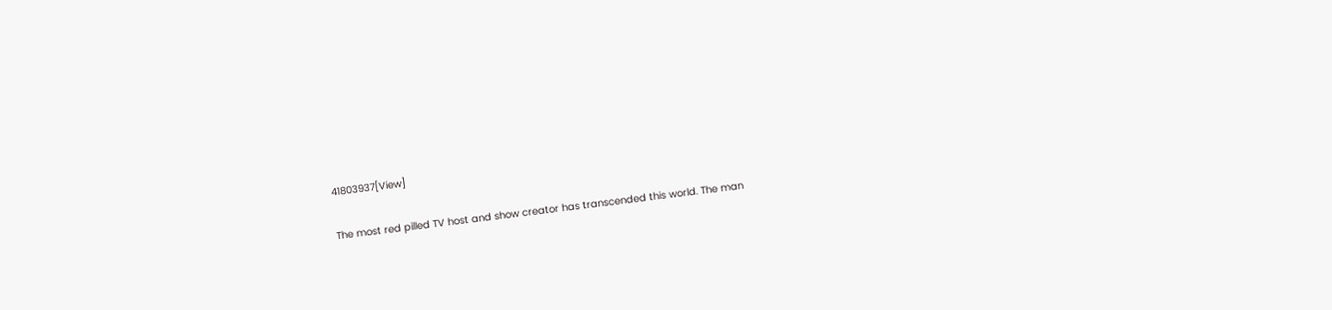41803937[View]

The most red pilled TV host and show creator has transcended this world. The man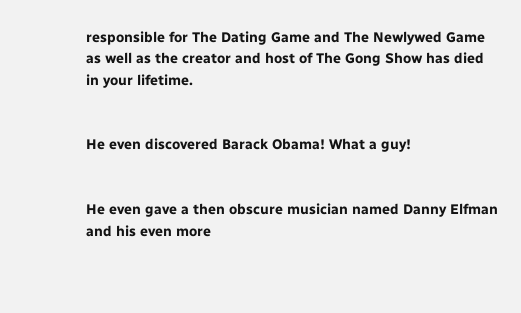responsible for The Dating Game and The Newlywed Game as well as the creator and host of The Gong Show has died in your lifetime.


He even discovered Barack Obama! What a guy!


He even gave a then obscure musician named Danny Elfman and his even more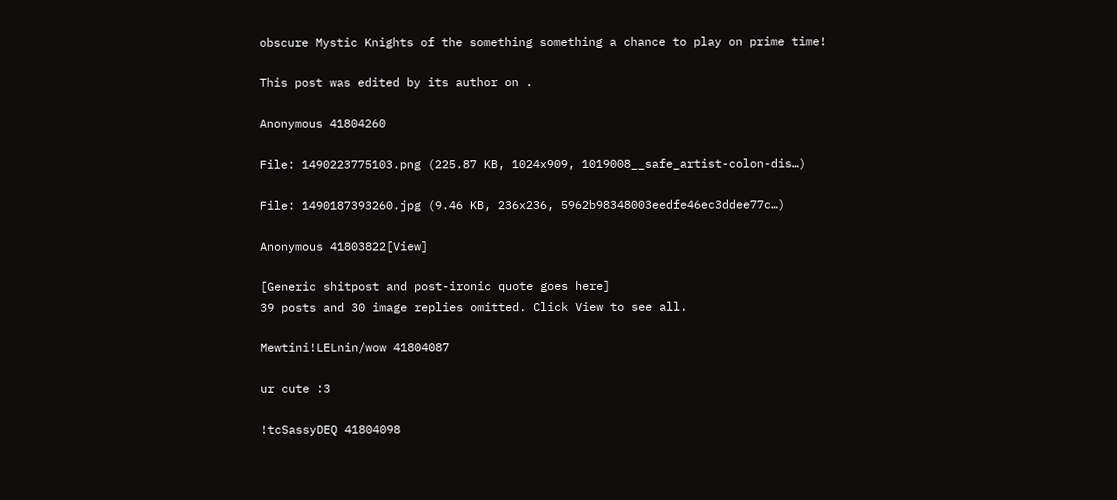obscure Mystic Knights of the something something a chance to play on prime time!

This post was edited by its author on .

Anonymous 41804260

File: 1490223775103.png (225.87 KB, 1024x909, 1019008__safe_artist-colon-dis…)

File: 1490187393260.jpg (9.46 KB, 236x236, 5962b98348003eedfe46ec3ddee77c…)

Anonymous 41803822[View]

[Generic shitpost and post-ironic quote goes here]
39 posts and 30 image replies omitted. Click View to see all.

Mewtini!LELnin/wow 41804087

ur cute :3

!tcSassyDEQ 41804098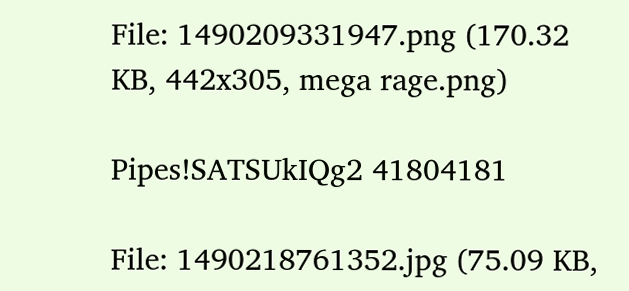File: 1490209331947.png (170.32 KB, 442x305, mega rage.png)

Pipes!SATSUkIQg2 41804181

File: 1490218761352.jpg (75.09 KB,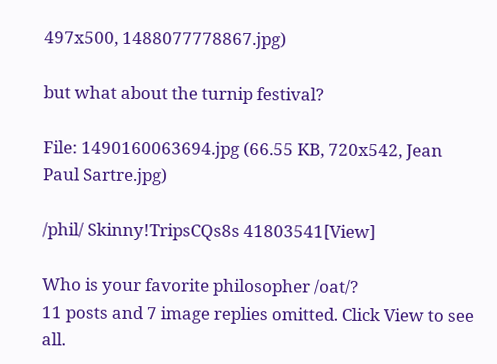497x500, 1488077778867.jpg)

but what about the turnip festival?

File: 1490160063694.jpg (66.55 KB, 720x542, Jean Paul Sartre.jpg)

/phil/ Skinny!TripsCQs8s 41803541[View]

Who is your favorite philosopher /oat/?
11 posts and 7 image replies omitted. Click View to see all.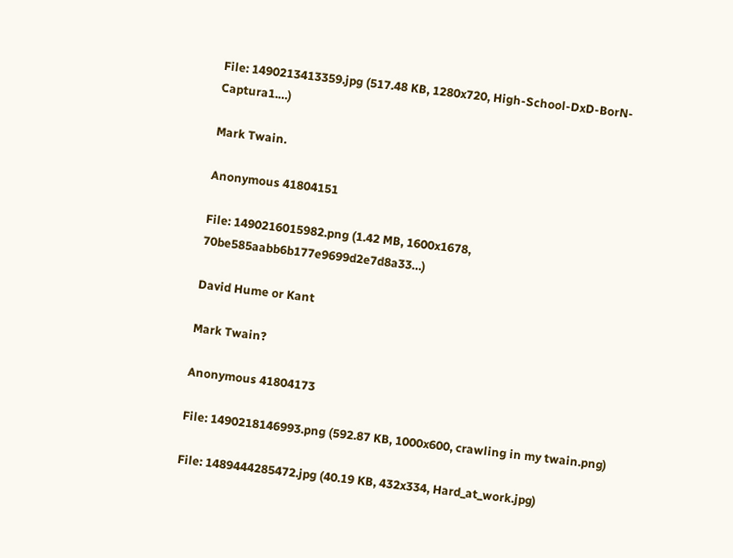File: 1490213413359.jpg (517.48 KB, 1280x720, High-School-DxD-BorN-Captura1.…)

Mark Twain.

Anonymous 41804151

File: 1490216015982.png (1.42 MB, 1600x1678, 70be585aabb6b177e9699d2e7d8a33…)

David Hume or Kant

Mark Twain?

Anonymous 41804173

File: 1490218146993.png (592.87 KB, 1000x600, crawling in my twain.png)

File: 1489444285472.jpg (40.19 KB, 432x334, Hard_at_work.jpg)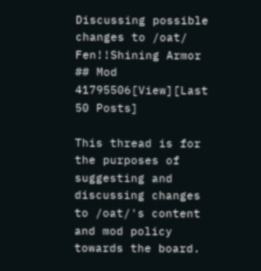Discussing possible changes to /oat/ Fen!!Shining Armor ## Mod 41795506[View][Last 50 Posts]

This thread is for the purposes of suggesting and discussing changes to /oat/'s content and mod policy towards the board.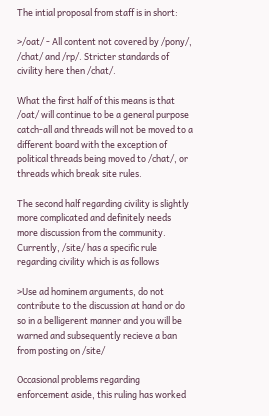The intial proposal from staff is in short:

>/oat/ - All content not covered by /pony/, /chat/ and /rp/. Stricter standards of civility here then /chat/.

What the first half of this means is that /oat/ will continue to be a general purpose catch-all and threads will not be moved to a different board with the exception of political threads being moved to /chat/, or threads which break site rules.

The second half regarding civility is slightly more complicated and definitely needs more discussion from the community.
Currently, /site/ has a specific rule regarding civility which is as follows

>Use ad hominem arguments, do not contribute to the discussion at hand or do so in a belligerent manner and you will be warned and subsequently recieve a ban from posting on /site/

Occasional problems regarding enforcement aside, this ruling has worked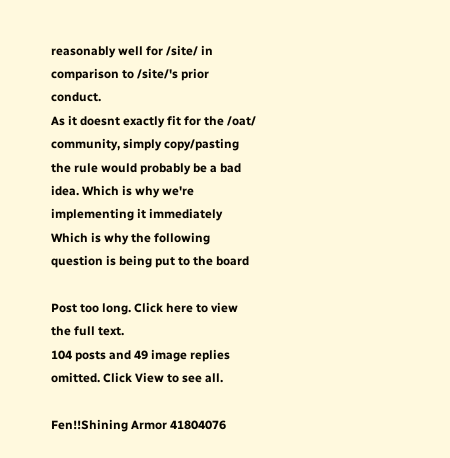reasonably well for /site/ in comparison to /site/'s prior conduct.
As it doesnt exactly fit for the /oat/ community, simply copy/pasting the rule would probably be a bad idea. Which is why we're implementing it immediately
Which is why the following question is being put to the board

Post too long. Click here to view the full text.
104 posts and 49 image replies omitted. Click View to see all.

Fen!!Shining Armor 41804076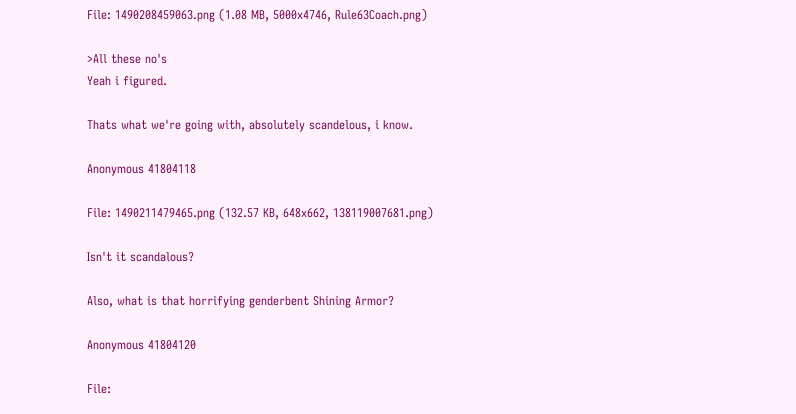File: 1490208459063.png (1.08 MB, 5000x4746, Rule63Coach.png)

>All these no's
Yeah i figured.

Thats what we're going with, absolutely scandelous, i know.

Anonymous 41804118

File: 1490211479465.png (132.57 KB, 648x662, 138119007681.png)

Isn't it scandalous?

Also, what is that horrifying genderbent Shining Armor?

Anonymous 41804120

File: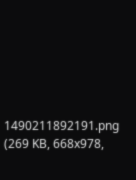1490211892191.png (269 KB, 668x978,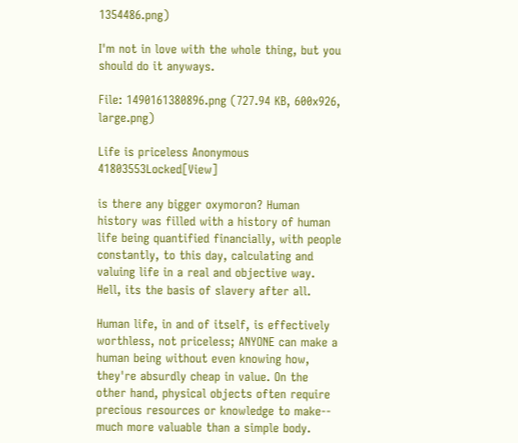1354486.png)

I'm not in love with the whole thing, but you should do it anyways.

File: 1490161380896.png (727.94 KB, 600x926, large.png)

Life is priceless Anonymous 41803553Locked[View]

is there any bigger oxymoron? Human history was filled with a history of human life being quantified financially, with people constantly, to this day, calculating and valuing life in a real and objective way. Hell, its the basis of slavery after all.

Human life, in and of itself, is effectively worthless, not priceless; ANYONE can make a human being without even knowing how, they're absurdly cheap in value. On the other hand, physical objects often require precious resources or knowledge to make-- much more valuable than a simple body.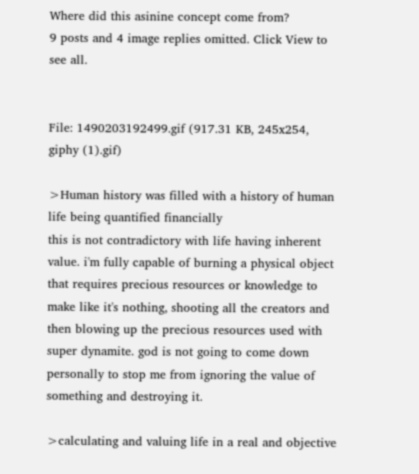Where did this asinine concept come from?
9 posts and 4 image replies omitted. Click View to see all.


File: 1490203192499.gif (917.31 KB, 245x254, giphy (1).gif)

>Human history was filled with a history of human life being quantified financially
this is not contradictory with life having inherent value. i'm fully capable of burning a physical object that requires precious resources or knowledge to make like it's nothing, shooting all the creators and then blowing up the precious resources used with super dynamite. god is not going to come down personally to stop me from ignoring the value of something and destroying it.

>calculating and valuing life in a real and objective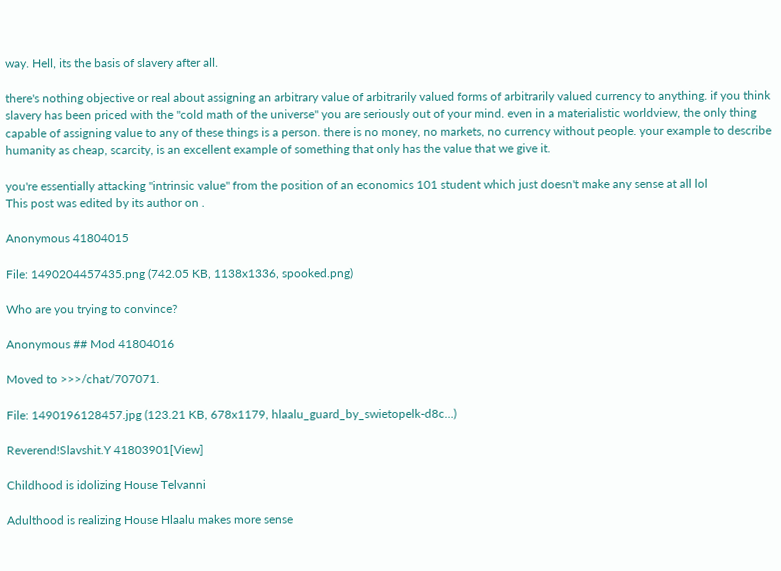way. Hell, its the basis of slavery after all.

there's nothing objective or real about assigning an arbitrary value of arbitrarily valued forms of arbitrarily valued currency to anything. if you think slavery has been priced with the "cold math of the universe" you are seriously out of your mind. even in a materialistic worldview, the only thing capable of assigning value to any of these things is a person. there is no money, no markets, no currency without people. your example to describe humanity as cheap, scarcity, is an excellent example of something that only has the value that we give it.

you're essentially attacking "intrinsic value" from the position of an economics 101 student which just doesn't make any sense at all lol
This post was edited by its author on .

Anonymous 41804015

File: 1490204457435.png (742.05 KB, 1138x1336, spooked.png)

Who are you trying to convince?

Anonymous ## Mod 41804016

Moved to >>>/chat/707071.

File: 1490196128457.jpg (123.21 KB, 678x1179, hlaalu_guard_by_swietopelk-d8c…)

Reverend!Slavshit.Y 41803901[View]

Childhood is idolizing House Telvanni

Adulthood is realizing House Hlaalu makes more sense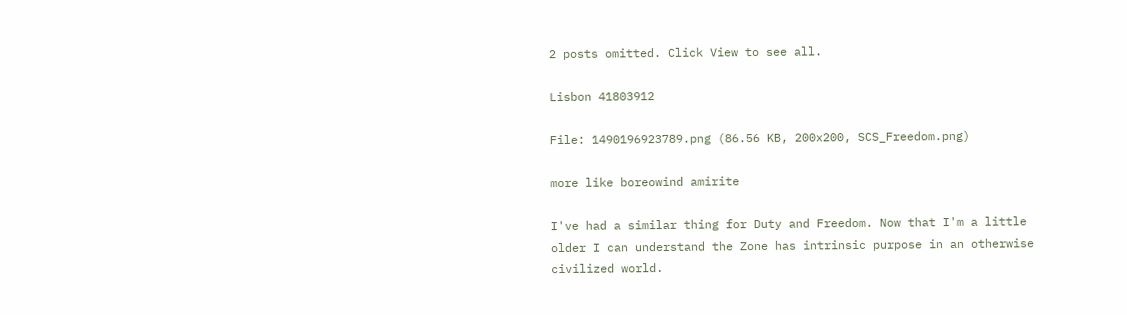2 posts omitted. Click View to see all.

Lisbon 41803912

File: 1490196923789.png (86.56 KB, 200x200, SCS_Freedom.png)

more like boreowind amirite

I've had a similar thing for Duty and Freedom. Now that I'm a little older I can understand the Zone has intrinsic purpose in an otherwise civilized world.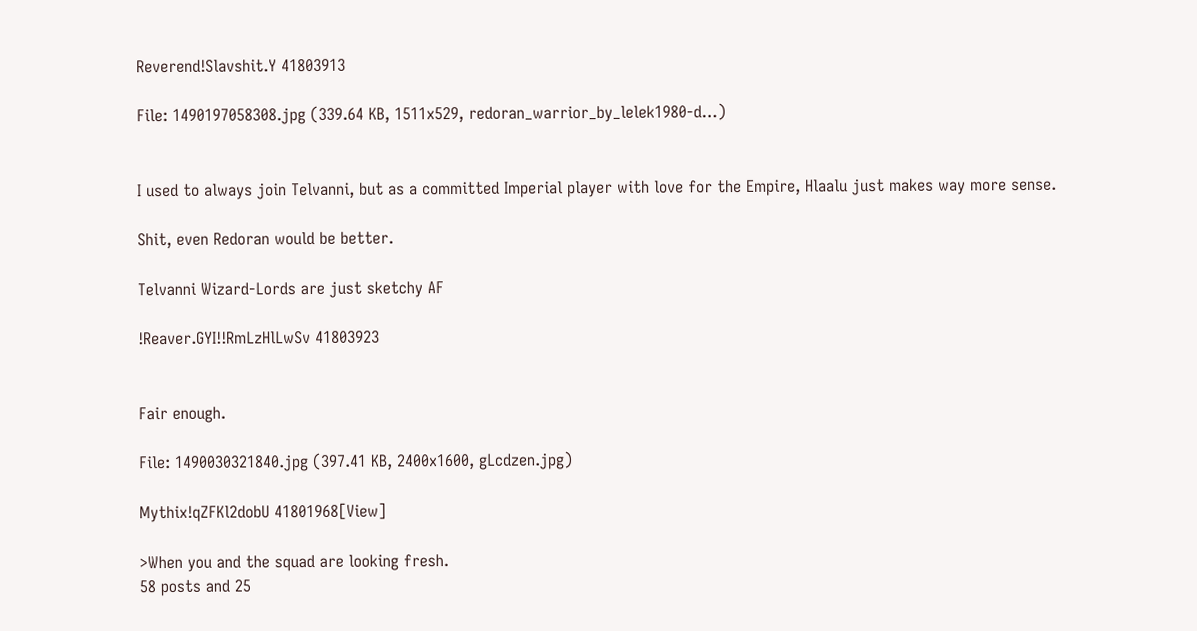Reverend!Slavshit.Y 41803913

File: 1490197058308.jpg (339.64 KB, 1511x529, redoran_warrior_by_lelek1980-d…)


I used to always join Telvanni, but as a committed Imperial player with love for the Empire, Hlaalu just makes way more sense.

Shit, even Redoran would be better.

Telvanni Wizard-Lords are just sketchy AF

!Reaver.GYI!!RmLzHlLwSv 41803923


Fair enough.

File: 1490030321840.jpg (397.41 KB, 2400x1600, gLcdzen.jpg)

Mythix!qZFKl2dobU 41801968[View]

>When you and the squad are looking fresh.
58 posts and 25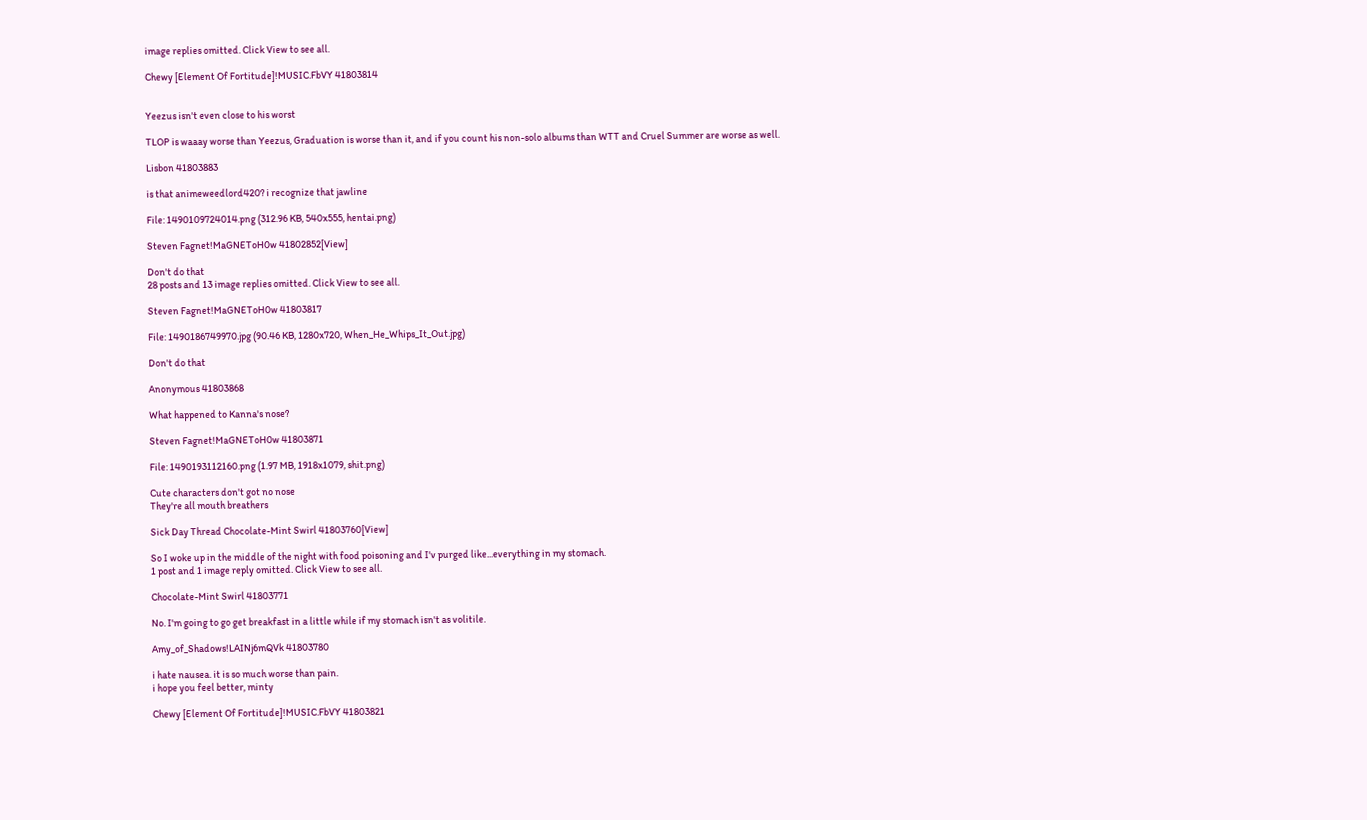image replies omitted. Click View to see all.

Chewy [Element Of Fortitude]!MUSIC.FbVY 41803814


Yeezus isn't even close to his worst

TLOP is waaay worse than Yeezus, Graduation is worse than it, and if you count his non-solo albums than WTT and Cruel Summer are worse as well.

Lisbon 41803883

is that animeweedlord420? i recognize that jawline

File: 1490109724014.png (312.96 KB, 540x555, hentai.png)

Steven Fagnet!MaGNEToH0w 41802852[View]

Don't do that
28 posts and 13 image replies omitted. Click View to see all.

Steven Fagnet!MaGNEToH0w 41803817

File: 1490186749970.jpg (90.46 KB, 1280x720, When_He_Whips_It_Out.jpg)

Don't do that

Anonymous 41803868

What happened to Kanna's nose?

Steven Fagnet!MaGNEToH0w 41803871

File: 1490193112160.png (1.97 MB, 1918x1079, shit.png)

Cute characters don't got no nose
They're all mouth breathers

Sick Day Thread Chocolate-Mint Swirl 41803760[View]

So I woke up in the middle of the night with food poisoning and I'v purged like...everything in my stomach.
1 post and 1 image reply omitted. Click View to see all.

Chocolate-Mint Swirl 41803771

No. I'm going to go get breakfast in a little while if my stomach isn't as volitile.

Amy_of_Shadows!LAINj6mQVk 41803780

i hate nausea. it is so much worse than pain.
i hope you feel better, minty

Chewy [Element Of Fortitude]!MUSIC.FbVY 41803821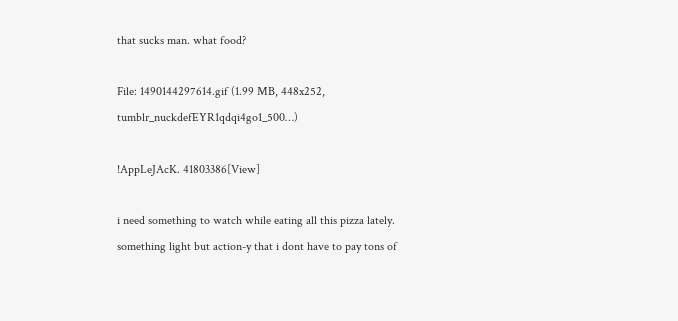that sucks man. what food?

File: 1490144297614.gif (1.99 MB, 448x252, tumblr_nuckdefEYR1qdqi4go1_500…)

!AppLeJAcK. 41803386[View]

i need something to watch while eating all this pizza lately. something light but action-y that i dont have to pay tons of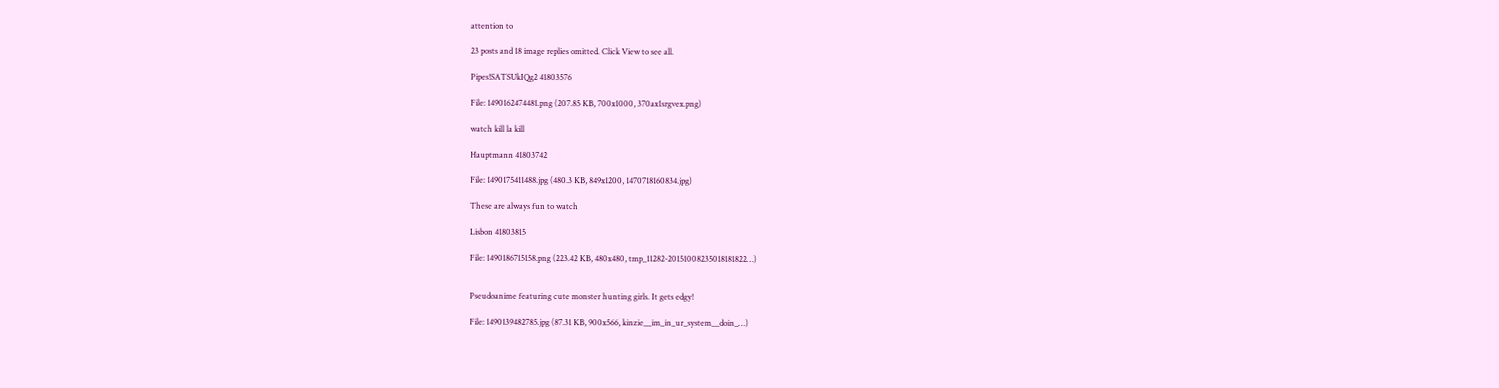attention to

23 posts and 18 image replies omitted. Click View to see all.

Pipes!SATSUkIQg2 41803576

File: 1490162474481.png (207.85 KB, 700x1000, 370ax1srgvex.png)

watch kill la kill

Hauptmann 41803742

File: 1490175411488.jpg (480.3 KB, 849x1200, 1470718160834.jpg)

These are always fun to watch

Lisbon 41803815

File: 1490186715158.png (223.42 KB, 480x480, tmp_11282-20151008235018181822…)


Pseudoanime featuring cute monster hunting girls. It gets edgy!

File: 1490139482785.jpg (87.31 KB, 900x566, kinzie__im_in_ur_system__doin_…)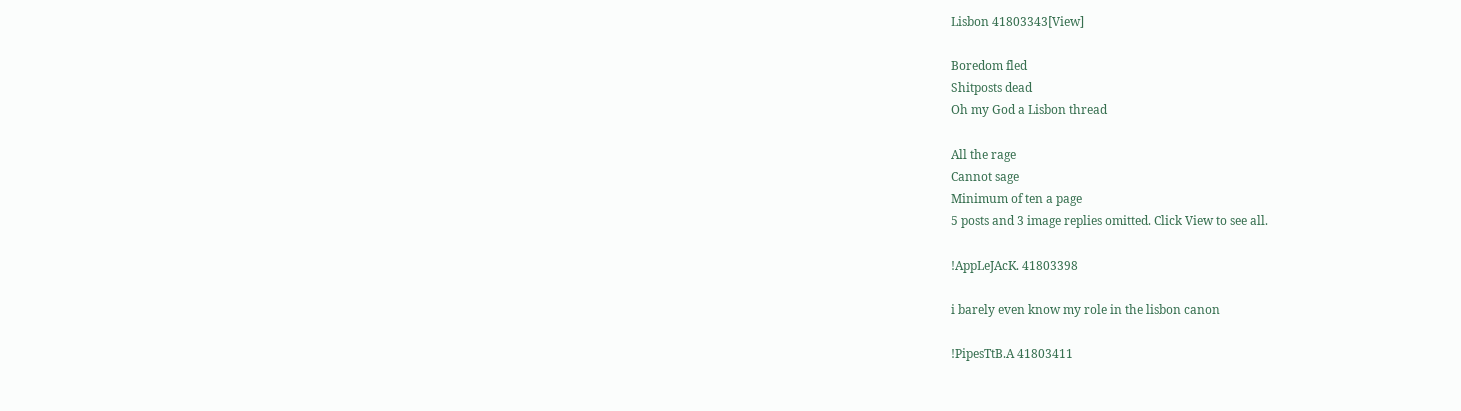Lisbon 41803343[View]

Boredom fled
Shitposts dead
Oh my God a Lisbon thread

All the rage
Cannot sage
Minimum of ten a page
5 posts and 3 image replies omitted. Click View to see all.

!AppLeJAcK. 41803398

i barely even know my role in the lisbon canon

!PipesTtB.A 41803411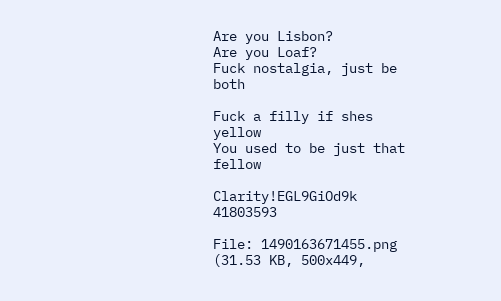Are you Lisbon?
Are you Loaf?
Fuck nostalgia, just be both

Fuck a filly if shes yellow
You used to be just that fellow

Clarity!EGL9GiOd9k 41803593

File: 1490163671455.png (31.53 KB, 500x449,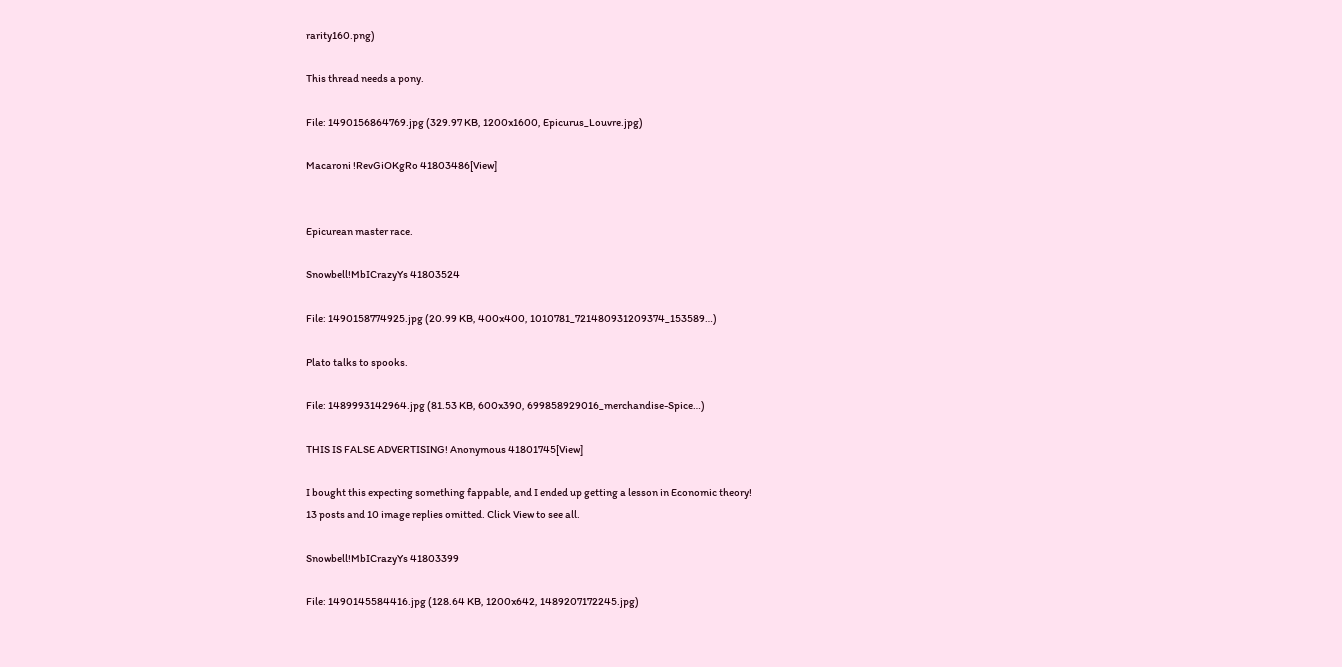rarity160.png)

This thread needs a pony.

File: 1490156864769.jpg (329.97 KB, 1200x1600, Epicurus_Louvre.jpg)

Macaroni !RevGiOKgRo 41803486[View]


Epicurean master race.

Snowbell!MbICrazyYs 41803524

File: 1490158774925.jpg (20.99 KB, 400x400, 1010781_721480931209374_153589…)

Plato talks to spooks.

File: 1489993142964.jpg (81.53 KB, 600x390, 699858929016_merchandise-Spice…)

THIS IS FALSE ADVERTISING! Anonymous 41801745[View]

I bought this expecting something fappable, and I ended up getting a lesson in Economic theory!
13 posts and 10 image replies omitted. Click View to see all.

Snowbell!MbICrazyYs 41803399

File: 1490145584416.jpg (128.64 KB, 1200x642, 1489207172245.jpg)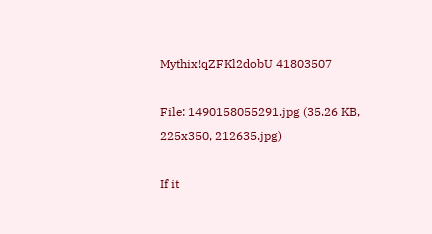Mythix!qZFKl2dobU 41803507

File: 1490158055291.jpg (35.26 KB, 225x350, 212635.jpg)

If it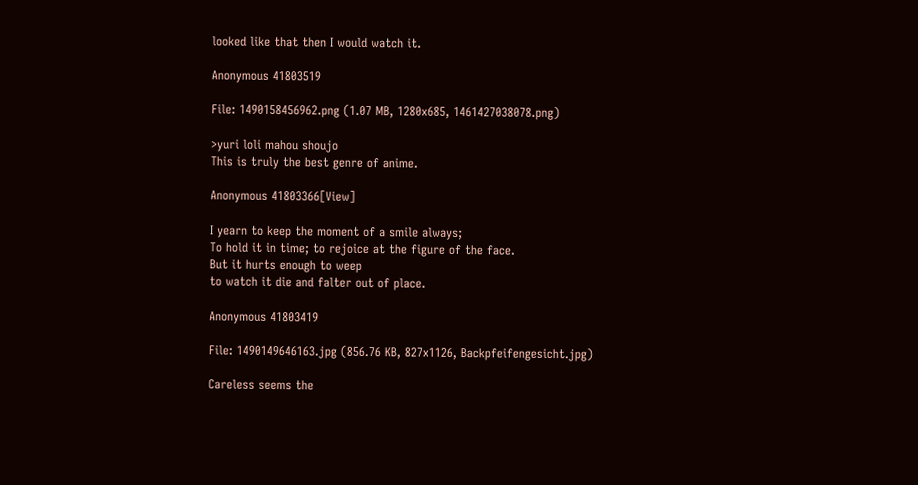looked like that then I would watch it.

Anonymous 41803519

File: 1490158456962.png (1.07 MB, 1280x685, 1461427038078.png)

>yuri loli mahou shoujo
This is truly the best genre of anime.

Anonymous 41803366[View]

I yearn to keep the moment of a smile always;
To hold it in time; to rejoice at the figure of the face.
But it hurts enough to weep
to watch it die and falter out of place.

Anonymous 41803419

File: 1490149646163.jpg (856.76 KB, 827x1126, Backpfeifengesicht.jpg)

Careless seems the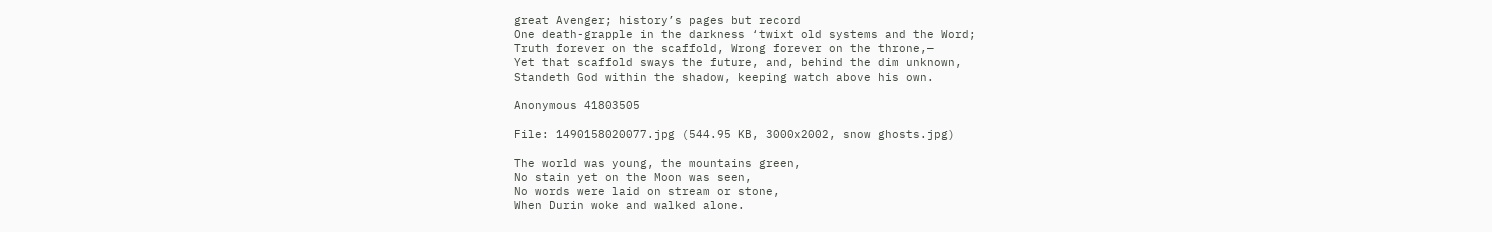great Avenger; history’s pages but record
One death-grapple in the darkness ‘twixt old systems and the Word;
Truth forever on the scaffold, Wrong forever on the throne,—
Yet that scaffold sways the future, and, behind the dim unknown,
Standeth God within the shadow, keeping watch above his own.

Anonymous 41803505

File: 1490158020077.jpg (544.95 KB, 3000x2002, snow ghosts.jpg)

The world was young, the mountains green,
No stain yet on the Moon was seen,
No words were laid on stream or stone,
When Durin woke and walked alone.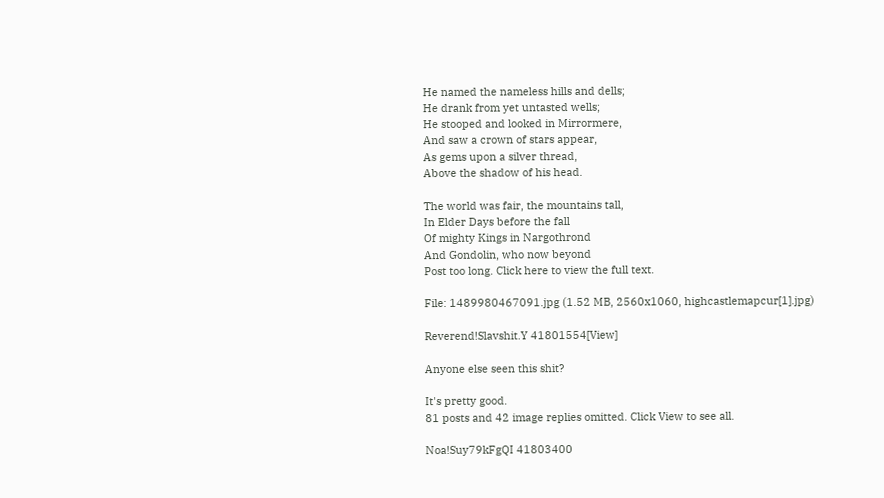He named the nameless hills and dells;
He drank from yet untasted wells;
He stooped and looked in Mirrormere,
And saw a crown of stars appear,
As gems upon a silver thread,
Above the shadow of his head.

The world was fair, the mountains tall,
In Elder Days before the fall
Of mighty Kings in Nargothrond
And Gondolin, who now beyond
Post too long. Click here to view the full text.

File: 1489980467091.jpg (1.52 MB, 2560x1060, highcastlemapcur[1].jpg)

Reverend!Slavshit.Y 41801554[View]

Anyone else seen this shit?

It's pretty good.
81 posts and 42 image replies omitted. Click View to see all.

Noa!Suy79kFgQI 41803400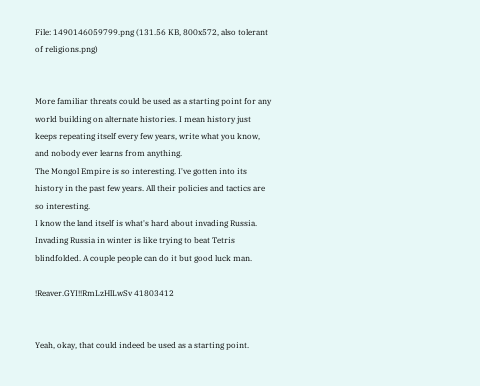File: 1490146059799.png (131.56 KB, 800x572, also tolerant of religions.png)


More familiar threats could be used as a starting point for any world building on alternate histories. I mean history just keeps repeating itself every few years, write what you know, and nobody ever learns from anything.
The Mongol Empire is so interesting. I've gotten into its history in the past few years. All their policies and tactics are so interesting.
I know the land itself is what's hard about invading Russia. Invading Russia in winter is like trying to beat Tetris blindfolded. A couple people can do it but good luck man.

!Reaver.GYI!!RmLzHlLwSv 41803412


Yeah, okay, that could indeed be used as a starting point.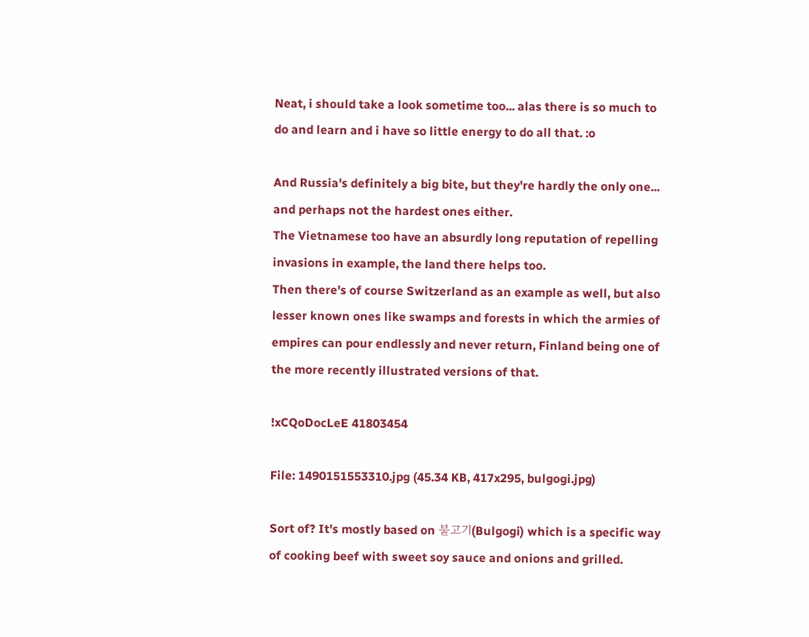Neat, i should take a look sometime too... alas there is so much to do and learn and i have so little energy to do all that. :o

And Russia's definitely a big bite, but they're hardly the only one... and perhaps not the hardest ones either.
The Vietnamese too have an absurdly long reputation of repelling invasions in example, the land there helps too.
Then there's of course Switzerland as an example as well, but also lesser known ones like swamps and forests in which the armies of empires can pour endlessly and never return, Finland being one of the more recently illustrated versions of that.

!xCQoDocLeE 41803454

File: 1490151553310.jpg (45.34 KB, 417x295, bulgogi.jpg)

Sort of? It's mostly based on 불고기(Bulgogi) which is a specific way of cooking beef with sweet soy sauce and onions and grilled.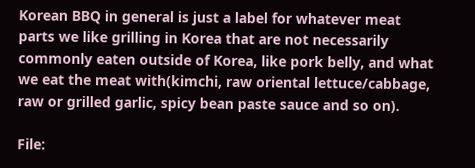Korean BBQ in general is just a label for whatever meat parts we like grilling in Korea that are not necessarily commonly eaten outside of Korea, like pork belly, and what we eat the meat with(kimchi, raw oriental lettuce/cabbage, raw or grilled garlic, spicy bean paste sauce and so on).

File: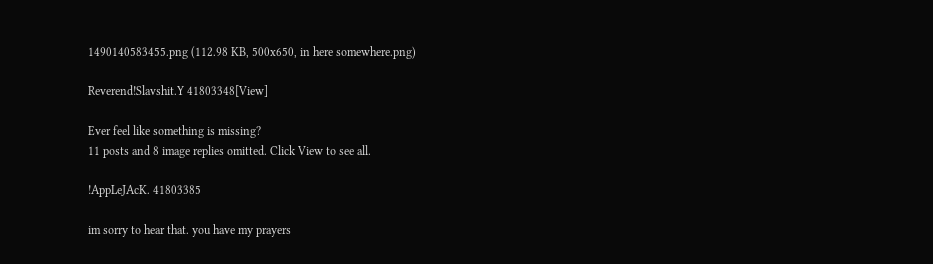1490140583455.png (112.98 KB, 500x650, in here somewhere.png)

Reverend!Slavshit.Y 41803348[View]

Ever feel like something is missing?
11 posts and 8 image replies omitted. Click View to see all.

!AppLeJAcK. 41803385

im sorry to hear that. you have my prayers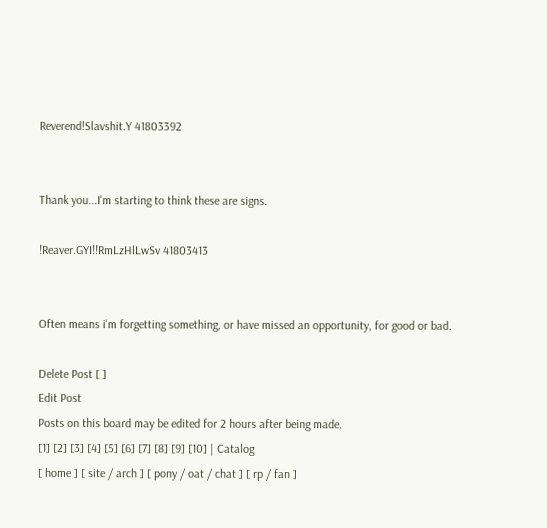Reverend!Slavshit.Y 41803392


Thank you...I'm starting to think these are signs.

!Reaver.GYI!!RmLzHlLwSv 41803413


Often means i'm forgetting something, or have missed an opportunity, for good or bad.

Delete Post [ ]
Edit Post
Posts on this board may be edited for 2 hours after being made.
[1] [2] [3] [4] [5] [6] [7] [8] [9] [10] | Catalog
[ home ] [ site / arch ] [ pony / oat / chat ] [ rp / fan ]